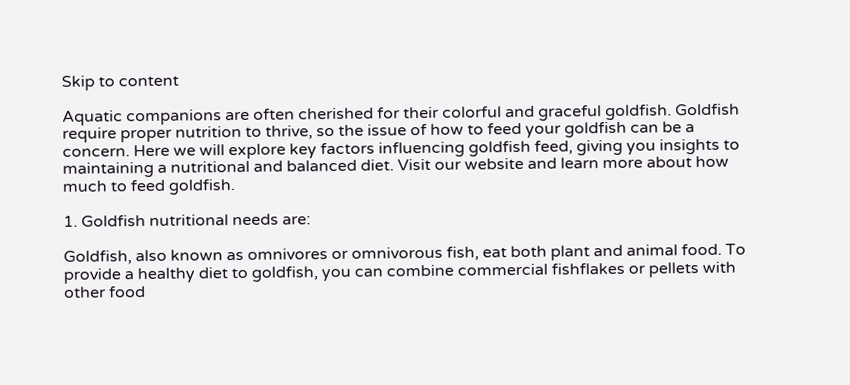Skip to content

Aquatic companions are often cherished for their colorful and graceful goldfish. Goldfish require proper nutrition to thrive, so the issue of how to feed your goldfish can be a concern. Here we will explore key factors influencing goldfish feed, giving you insights to maintaining a nutritional and balanced diet. Visit our website and learn more about how much to feed goldfish.

1. Goldfish nutritional needs are:

Goldfish, also known as omnivores or omnivorous fish, eat both plant and animal food. To provide a healthy diet to goldfish, you can combine commercial fishflakes or pellets with other food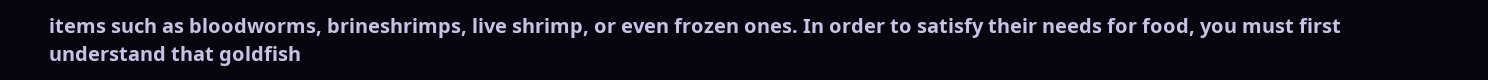items such as bloodworms, brineshrimps, live shrimp, or even frozen ones. In order to satisfy their needs for food, you must first understand that goldfish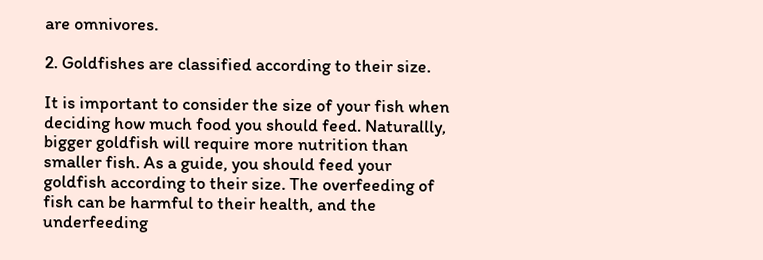are omnivores.

2. Goldfishes are classified according to their size.

It is important to consider the size of your fish when deciding how much food you should feed. Naturallly, bigger goldfish will require more nutrition than smaller fish. As a guide, you should feed your goldfish according to their size. The overfeeding of fish can be harmful to their health, and the underfeeding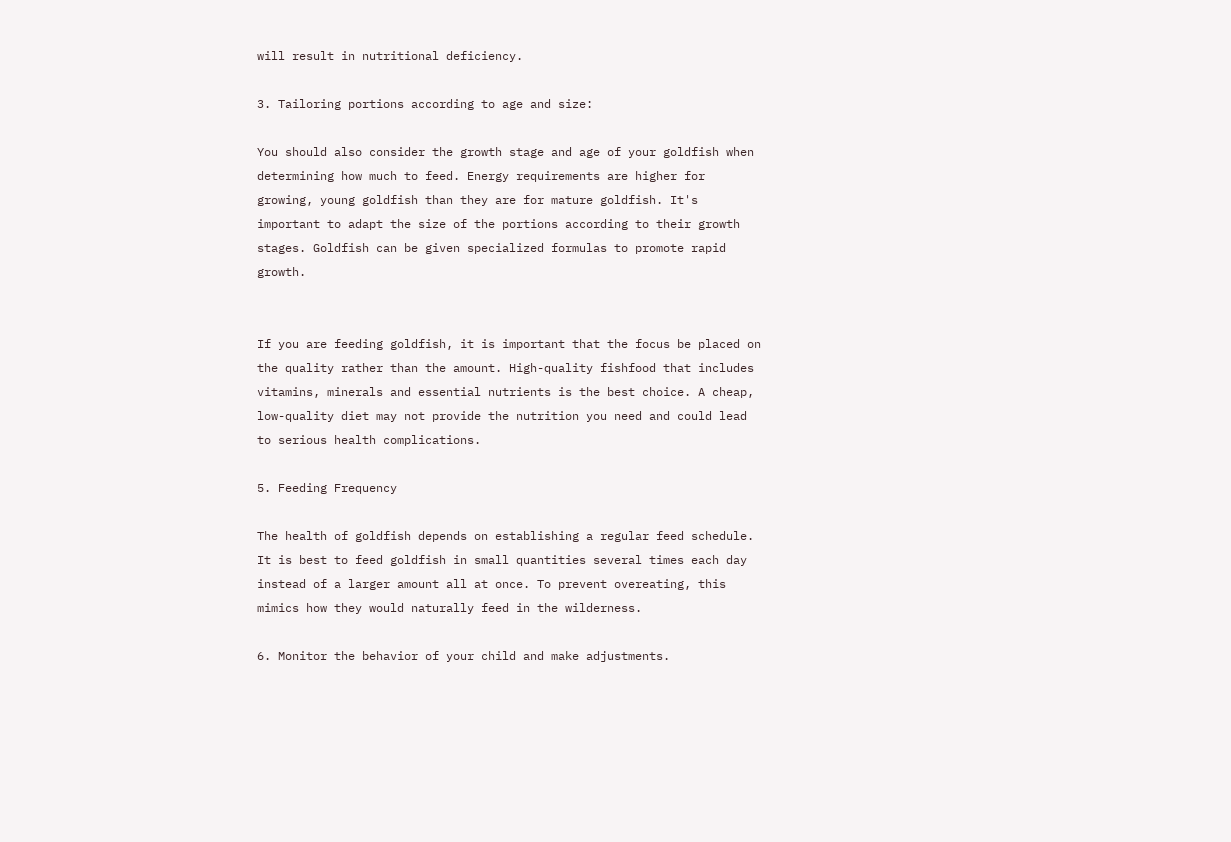will result in nutritional deficiency.

3. Tailoring portions according to age and size:

You should also consider the growth stage and age of your goldfish when determining how much to feed. Energy requirements are higher for growing, young goldfish than they are for mature goldfish. It's important to adapt the size of the portions according to their growth stages. Goldfish can be given specialized formulas to promote rapid growth.


If you are feeding goldfish, it is important that the focus be placed on the quality rather than the amount. High-quality fishfood that includes vitamins, minerals and essential nutrients is the best choice. A cheap, low-quality diet may not provide the nutrition you need and could lead to serious health complications.

5. Feeding Frequency

The health of goldfish depends on establishing a regular feed schedule. It is best to feed goldfish in small quantities several times each day instead of a larger amount all at once. To prevent overeating, this mimics how they would naturally feed in the wilderness.

6. Monitor the behavior of your child and make adjustments.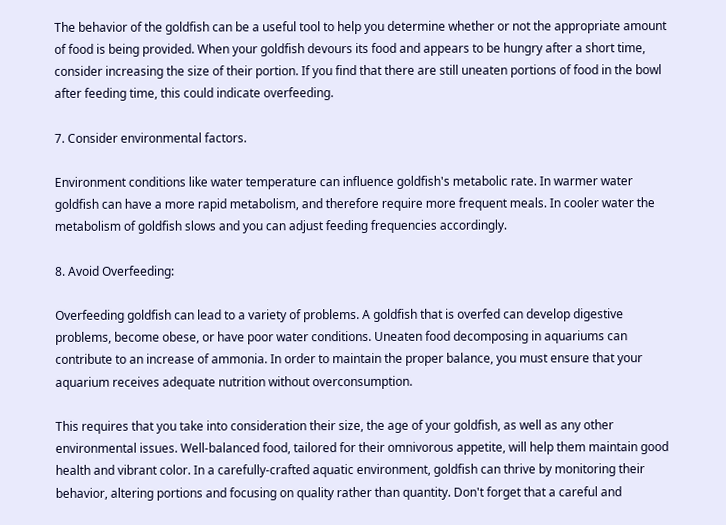The behavior of the goldfish can be a useful tool to help you determine whether or not the appropriate amount of food is being provided. When your goldfish devours its food and appears to be hungry after a short time, consider increasing the size of their portion. If you find that there are still uneaten portions of food in the bowl after feeding time, this could indicate overfeeding.

7. Consider environmental factors.

Environment conditions like water temperature can influence goldfish's metabolic rate. In warmer water goldfish can have a more rapid metabolism, and therefore require more frequent meals. In cooler water the metabolism of goldfish slows and you can adjust feeding frequencies accordingly.

8. Avoid Overfeeding:

Overfeeding goldfish can lead to a variety of problems. A goldfish that is overfed can develop digestive problems, become obese, or have poor water conditions. Uneaten food decomposing in aquariums can contribute to an increase of ammonia. In order to maintain the proper balance, you must ensure that your aquarium receives adequate nutrition without overconsumption.

This requires that you take into consideration their size, the age of your goldfish, as well as any other environmental issues. Well-balanced food, tailored for their omnivorous appetite, will help them maintain good health and vibrant color. In a carefully-crafted aquatic environment, goldfish can thrive by monitoring their behavior, altering portions and focusing on quality rather than quantity. Don't forget that a careful and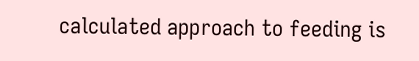calculated approach to feeding is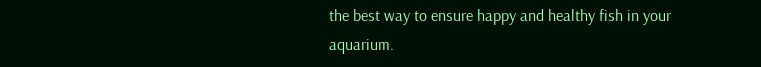the best way to ensure happy and healthy fish in your aquarium.